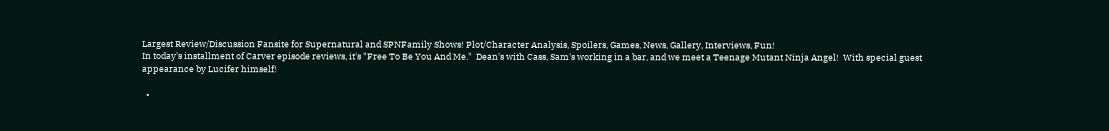Largest Review/Discussion Fansite for Supernatural and SPNFamily Shows! Plot/Character Analysis, Spoilers, Games, News, Gallery, Interviews, Fun!
In today's installment of Carver episode reviews, it's "Free To Be You And Me."  Dean's with Cass, Sam's working in a bar, and we meet a Teenage Mutant Ninja Angel!  With special guest appearance by Lucifer himself!

  •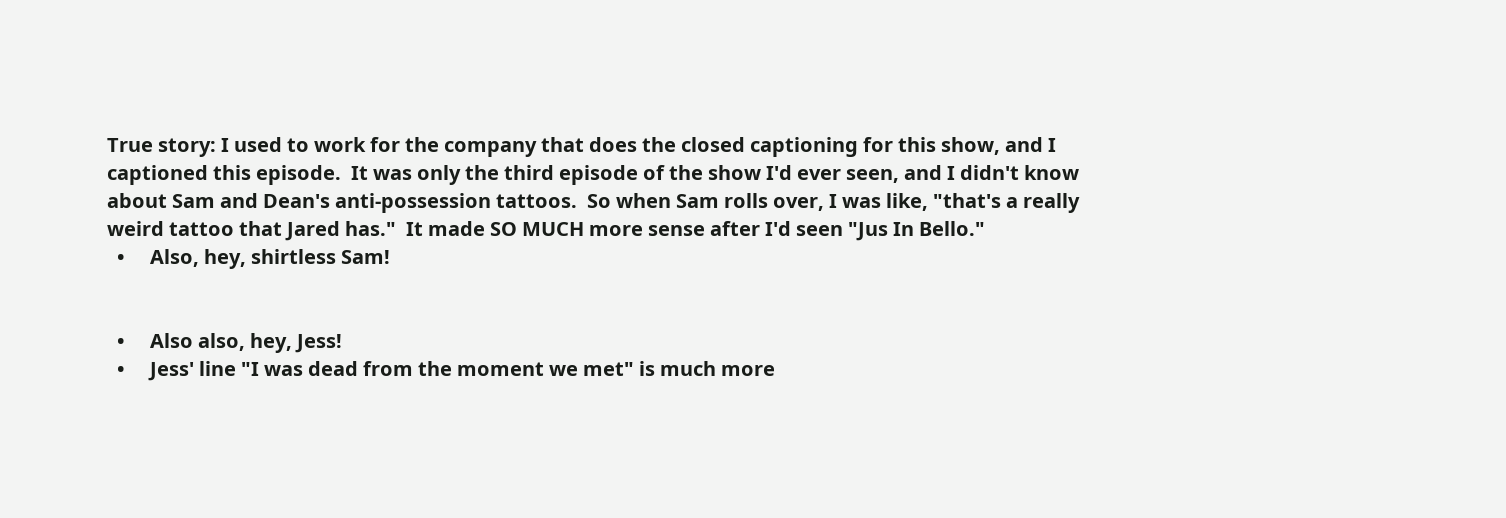True story: I used to work for the company that does the closed captioning for this show, and I captioned this episode.  It was only the third episode of the show I'd ever seen, and I didn't know about Sam and Dean's anti-possession tattoos.  So when Sam rolls over, I was like, "that's a really weird tattoo that Jared has."  It made SO MUCH more sense after I'd seen "Jus In Bello."
  •     Also, hey, shirtless Sam!


  •     Also also, hey, Jess!
  •     Jess' line "I was dead from the moment we met" is much more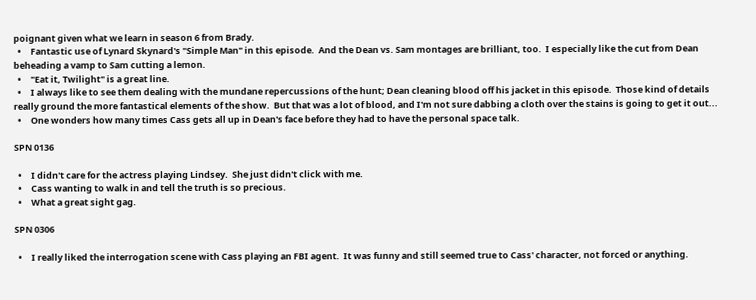poignant given what we learn in season 6 from Brady.
  •     Fantastic use of Lynard Skynard's "Simple Man" in this episode.  And the Dean vs. Sam montages are brilliant, too.  I especially like the cut from Dean beheading a vamp to Sam cutting a lemon.
  •     "Eat it, Twilight" is a great line.
  •     I always like to see them dealing with the mundane repercussions of the hunt; Dean cleaning blood off his jacket in this episode.  Those kind of details really ground the more fantastical elements of the show.  But that was a lot of blood, and I'm not sure dabbing a cloth over the stains is going to get it out...
  •     One wonders how many times Cass gets all up in Dean's face before they had to have the personal space talk.

SPN 0136

  •     I didn't care for the actress playing Lindsey.  She just didn't click with me.
  •     Cass wanting to walk in and tell the truth is so precious.
  •     What a great sight gag.

SPN 0306

  •     I really liked the interrogation scene with Cass playing an FBI agent.  It was funny and still seemed true to Cass' character, not forced or anything.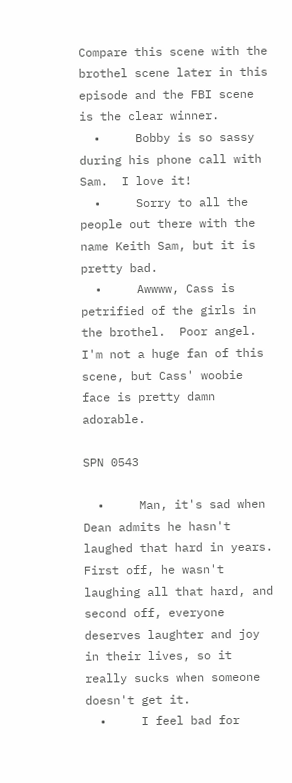Compare this scene with the brothel scene later in this episode and the FBI scene is the clear winner.
  •     Bobby is so sassy during his phone call with Sam.  I love it!
  •     Sorry to all the people out there with the name Keith Sam, but it is pretty bad.
  •     Awwww, Cass is petrified of the girls in the brothel.  Poor angel.  I'm not a huge fan of this scene, but Cass' woobie face is pretty damn adorable.

SPN 0543

  •     Man, it's sad when Dean admits he hasn't laughed that hard in years.  First off, he wasn't laughing all that hard, and second off, everyone deserves laughter and joy in their lives, so it really sucks when someone doesn't get it.
  •     I feel bad for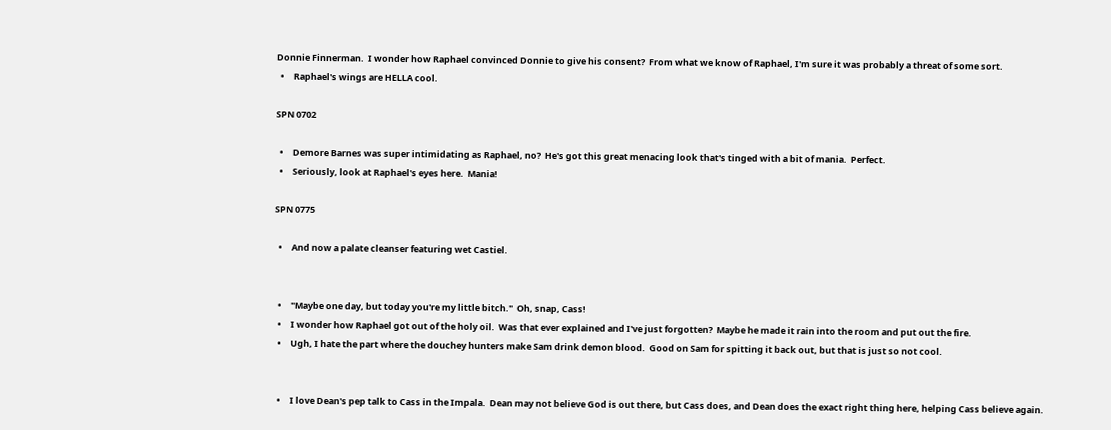Donnie Finnerman.  I wonder how Raphael convinced Donnie to give his consent?  From what we know of Raphael, I'm sure it was probably a threat of some sort.
  •     Raphael's wings are HELLA cool.

SPN 0702

  •     Demore Barnes was super intimidating as Raphael, no?  He's got this great menacing look that's tinged with a bit of mania.  Perfect.
  •     Seriously, look at Raphael's eyes here.  Mania!

SPN 0775

  •     And now a palate cleanser featuring wet Castiel.


  •     "Maybe one day, but today you're my little bitch."  Oh, snap, Cass!
  •     I wonder how Raphael got out of the holy oil.  Was that ever explained and I've just forgotten?  Maybe he made it rain into the room and put out the fire.
  •     Ugh, I hate the part where the douchey hunters make Sam drink demon blood.  Good on Sam for spitting it back out, but that is just so not cool.


  •     I love Dean's pep talk to Cass in the Impala.  Dean may not believe God is out there, but Cass does, and Dean does the exact right thing here, helping Cass believe again.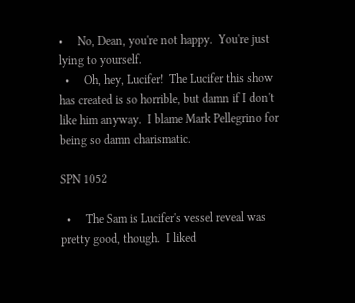•     No, Dean, you're not happy.  You're just lying to yourself.
  •     Oh, hey, Lucifer!  The Lucifer this show has created is so horrible, but damn if I don't like him anyway.  I blame Mark Pellegrino for being so damn charismatic.

SPN 1052

  •     The Sam is Lucifer's vessel reveal was pretty good, though.  I liked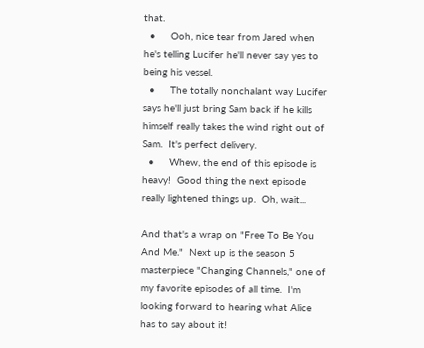that.
  •     Ooh, nice tear from Jared when he's telling Lucifer he'll never say yes to being his vessel.
  •     The totally nonchalant way Lucifer says he'll just bring Sam back if he kills himself really takes the wind right out of Sam.  It's perfect delivery.
  •     Whew, the end of this episode is heavy!  Good thing the next episode really lightened things up.  Oh, wait...

And that's a wrap on "Free To Be You And Me."  Next up is the season 5 masterpiece "Changing Channels," one of my favorite episodes of all time.  I'm looking forward to hearing what Alice has to say about it!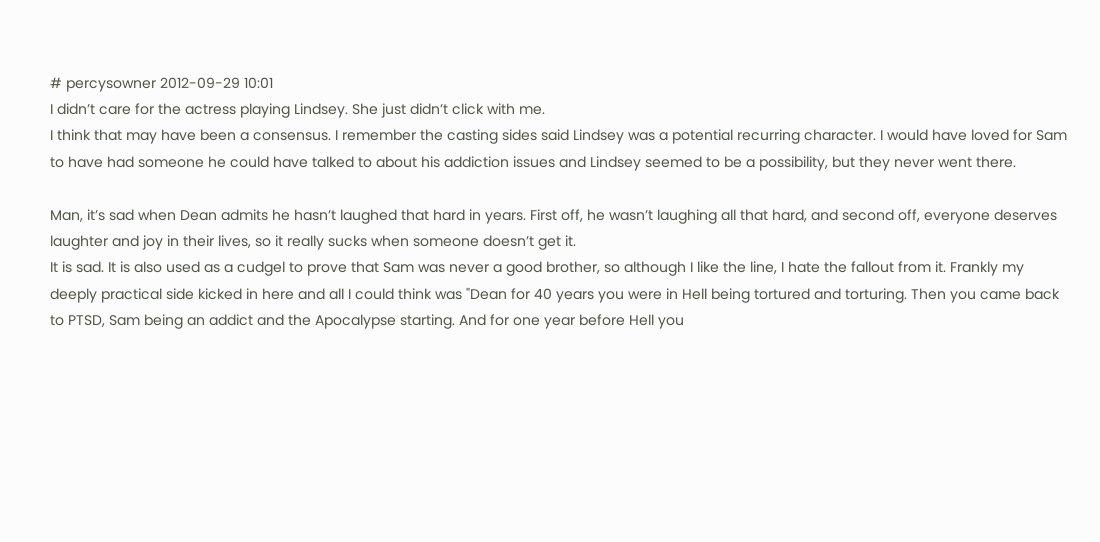# percysowner 2012-09-29 10:01
I didn’t care for the actress playing Lindsey. She just didn’t click with me.
I think that may have been a consensus. I remember the casting sides said Lindsey was a potential recurring character. I would have loved for Sam to have had someone he could have talked to about his addiction issues and Lindsey seemed to be a possibility, but they never went there.

Man, it’s sad when Dean admits he hasn’t laughed that hard in years. First off, he wasn’t laughing all that hard, and second off, everyone deserves laughter and joy in their lives, so it really sucks when someone doesn’t get it.
It is sad. It is also used as a cudgel to prove that Sam was never a good brother, so although I like the line, I hate the fallout from it. Frankly my deeply practical side kicked in here and all I could think was "Dean for 40 years you were in Hell being tortured and torturing. Then you came back to PTSD, Sam being an addict and the Apocalypse starting. And for one year before Hell you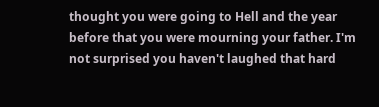thought you were going to Hell and the year before that you were mourning your father. I'm not surprised you haven't laughed that hard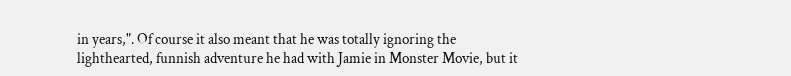in years,". Of course it also meant that he was totally ignoring the lighthearted, funnish adventure he had with Jamie in Monster Movie, but it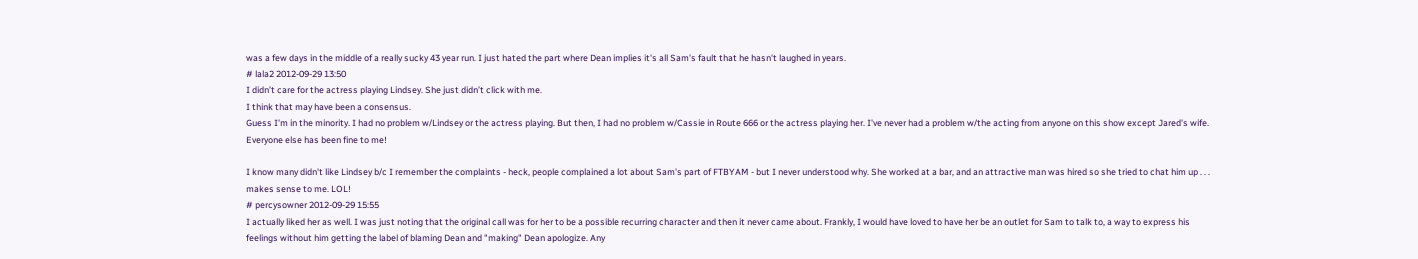was a few days in the middle of a really sucky 43 year run. I just hated the part where Dean implies it's all Sam's fault that he hasn't laughed in years.
# lala2 2012-09-29 13:50
I didn’t care for the actress playing Lindsey. She just didn’t click with me.
I think that may have been a consensus.
Guess I'm in the minority. I had no problem w/Lindsey or the actress playing. But then, I had no problem w/Cassie in Route 666 or the actress playing her. I've never had a problem w/the acting from anyone on this show except Jared's wife. Everyone else has been fine to me!

I know many didn't like Lindsey b/c I remember the complaints - heck, people complained a lot about Sam's part of FTBYAM - but I never understood why. She worked at a bar, and an attractive man was hired so she tried to chat him up . . . makes sense to me. LOL!
# percysowner 2012-09-29 15:55
I actually liked her as well. I was just noting that the original call was for her to be a possible recurring character and then it never came about. Frankly, I would have loved to have her be an outlet for Sam to talk to, a way to express his feelings without him getting the label of blaming Dean and "making" Dean apologize. Any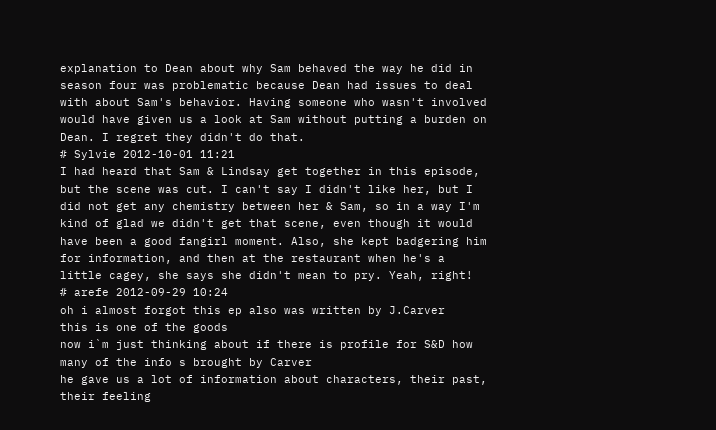explanation to Dean about why Sam behaved the way he did in season four was problematic because Dean had issues to deal with about Sam's behavior. Having someone who wasn't involved would have given us a look at Sam without putting a burden on Dean. I regret they didn't do that.
# Sylvie 2012-10-01 11:21
I had heard that Sam & Lindsay get together in this episode, but the scene was cut. I can't say I didn't like her, but I did not get any chemistry between her & Sam, so in a way I'm kind of glad we didn't get that scene, even though it would have been a good fangirl moment. Also, she kept badgering him for information, and then at the restaurant when he's a little cagey, she says she didn't mean to pry. Yeah, right!
# arefe 2012-09-29 10:24
oh i almost forgot this ep also was written by J.Carver
this is one of the goods
now i`m just thinking about if there is profile for S&D how many of the info s brought by Carver
he gave us a lot of information about characters, their past, their feeling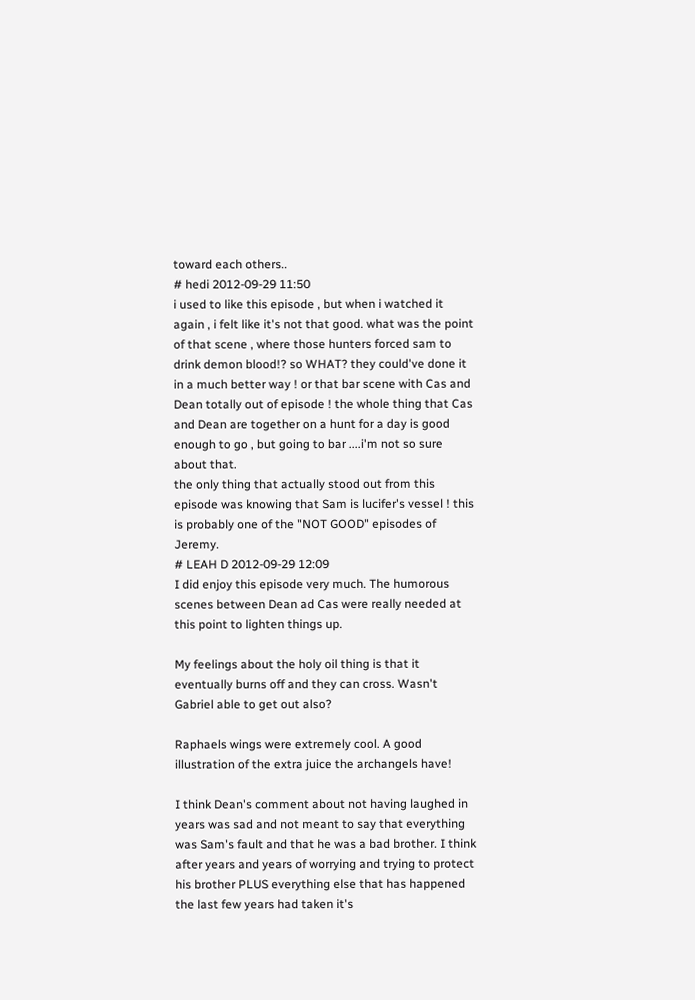toward each others..
# hedi 2012-09-29 11:50
i used to like this episode , but when i watched it again , i felt like it's not that good. what was the point of that scene , where those hunters forced sam to drink demon blood!? so WHAT? they could've done it in a much better way ! or that bar scene with Cas and Dean totally out of episode ! the whole thing that Cas and Dean are together on a hunt for a day is good enough to go , but going to bar ....i'm not so sure about that.
the only thing that actually stood out from this episode was knowing that Sam is lucifer's vessel ! this is probably one of the "NOT GOOD" episodes of Jeremy.
# LEAH D 2012-09-29 12:09
I did enjoy this episode very much. The humorous scenes between Dean ad Cas were really needed at this point to lighten things up.

My feelings about the holy oil thing is that it eventually burns off and they can cross. Wasn't Gabriel able to get out also?

Raphaels wings were extremely cool. A good illustration of the extra juice the archangels have!

I think Dean's comment about not having laughed in years was sad and not meant to say that everything was Sam's fault and that he was a bad brother. I think after years and years of worrying and trying to protect his brother PLUS everything else that has happened the last few years had taken it's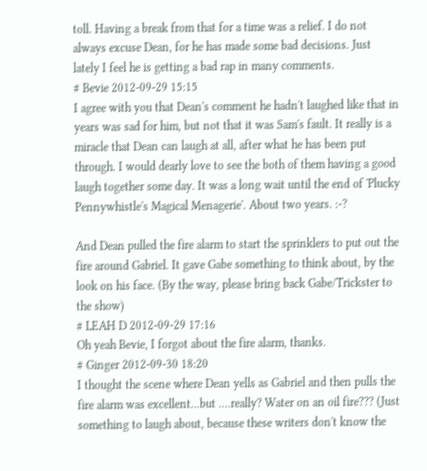toll. Having a break from that for a time was a relief. I do not always excuse Dean, for he has made some bad decisions. Just lately I feel he is getting a bad rap in many comments.
# Bevie 2012-09-29 15:15
I agree with you that Dean's comment he hadn't laughed like that in years was sad for him, but not that it was Sam's fault. It really is a miracle that Dean can laugh at all, after what he has been put through. I would dearly love to see the both of them having a good laugh together some day. It was a long wait until the end of 'Plucky Pennywhistle's Magical Menagerie'. About two years. :-?

And Dean pulled the fire alarm to start the sprinklers to put out the fire around Gabriel. It gave Gabe something to think about, by the look on his face. (By the way, please bring back Gabe/Trickster to the show)
# LEAH D 2012-09-29 17:16
Oh yeah Bevie, I forgot about the fire alarm, thanks.
# Ginger 2012-09-30 18:20
I thought the scene where Dean yells as Gabriel and then pulls the fire alarm was excellent...but ....really? Water on an oil fire??? (Just something to laugh about, because these writers don't know the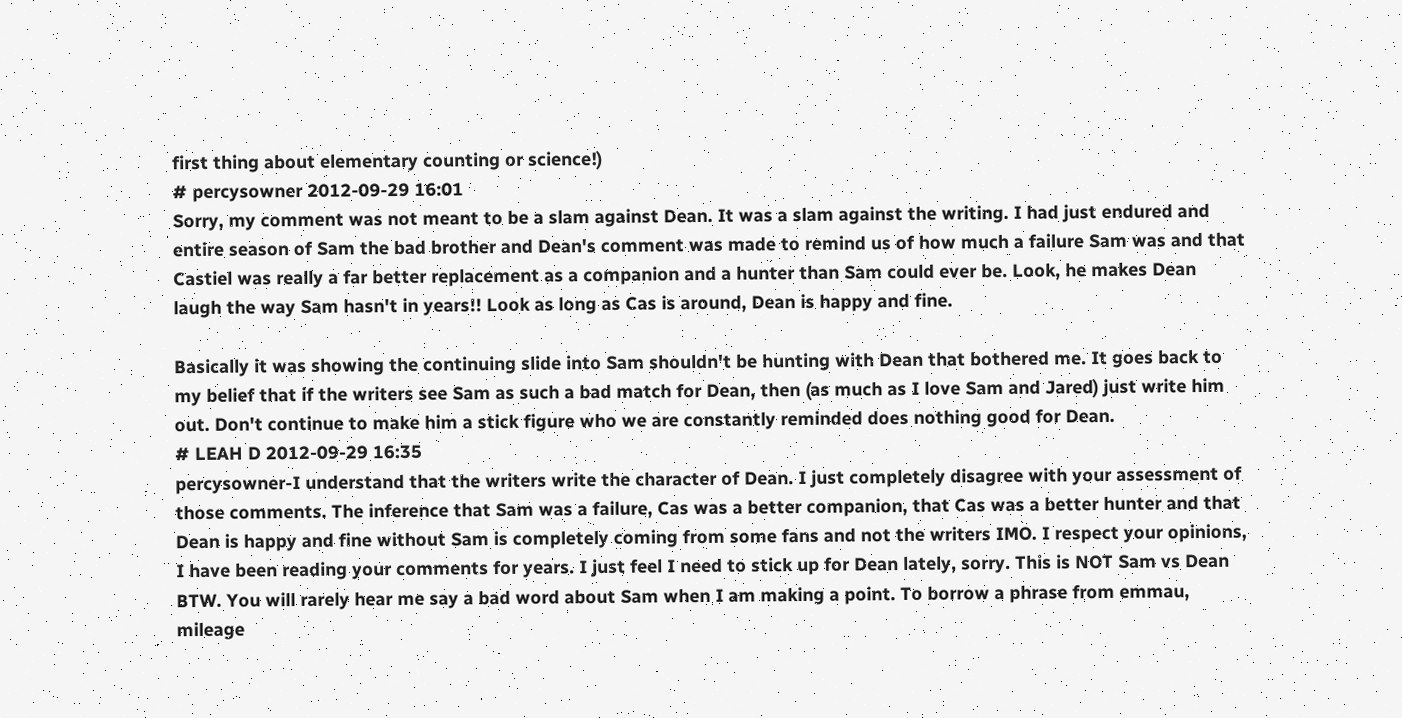first thing about elementary counting or science!)
# percysowner 2012-09-29 16:01
Sorry, my comment was not meant to be a slam against Dean. It was a slam against the writing. I had just endured and entire season of Sam the bad brother and Dean's comment was made to remind us of how much a failure Sam was and that Castiel was really a far better replacement as a companion and a hunter than Sam could ever be. Look, he makes Dean laugh the way Sam hasn't in years!! Look as long as Cas is around, Dean is happy and fine.

Basically it was showing the continuing slide into Sam shouldn't be hunting with Dean that bothered me. It goes back to my belief that if the writers see Sam as such a bad match for Dean, then (as much as I love Sam and Jared) just write him out. Don't continue to make him a stick figure who we are constantly reminded does nothing good for Dean.
# LEAH D 2012-09-29 16:35
percysowner-I understand that the writers write the character of Dean. I just completely disagree with your assessment of those comments. The inference that Sam was a failure, Cas was a better companion, that Cas was a better hunter and that Dean is happy and fine without Sam is completely coming from some fans and not the writers IMO. I respect your opinions, I have been reading your comments for years. I just feel I need to stick up for Dean lately, sorry. This is NOT Sam vs Dean BTW. You will rarely hear me say a bad word about Sam when I am making a point. To borrow a phrase from emmau, mileage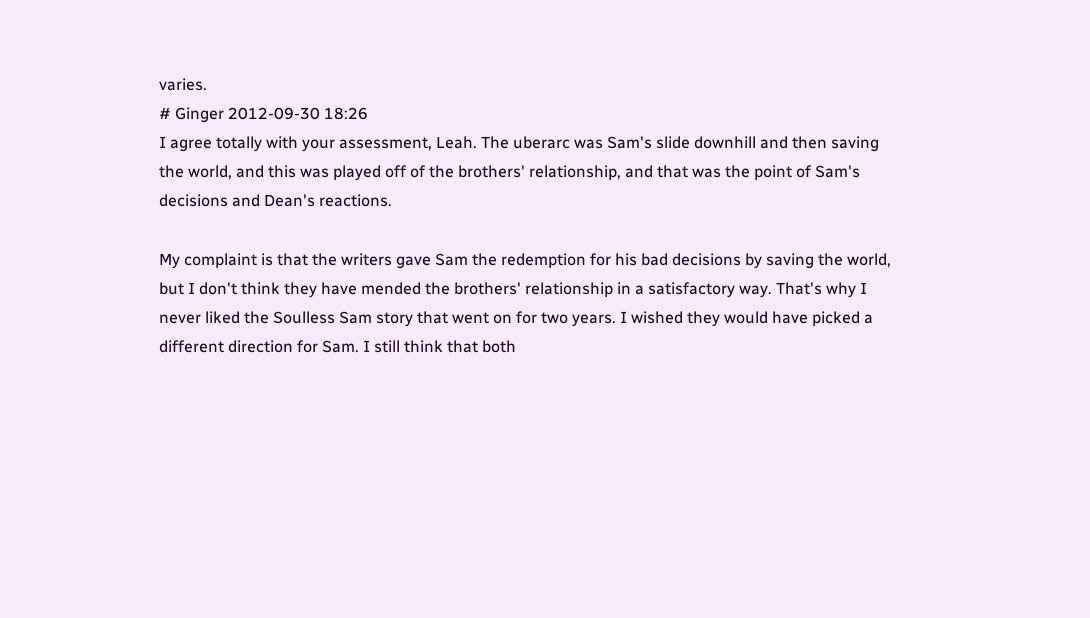varies.
# Ginger 2012-09-30 18:26
I agree totally with your assessment, Leah. The uberarc was Sam's slide downhill and then saving the world, and this was played off of the brothers' relationship, and that was the point of Sam's decisions and Dean's reactions.

My complaint is that the writers gave Sam the redemption for his bad decisions by saving the world, but I don't think they have mended the brothers' relationship in a satisfactory way. That's why I never liked the Soulless Sam story that went on for two years. I wished they would have picked a different direction for Sam. I still think that both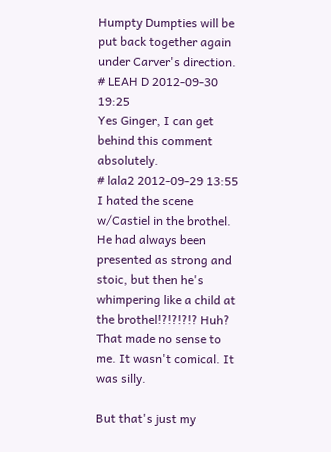Humpty Dumpties will be put back together again under Carver's direction.
# LEAH D 2012-09-30 19:25
Yes Ginger, I can get behind this comment absolutely.
# lala2 2012-09-29 13:55
I hated the scene w/Castiel in the brothel. He had always been presented as strong and stoic, but then he's whimpering like a child at the brothel!?!?!?!? Huh? That made no sense to me. It wasn't comical. It was silly.

But that's just my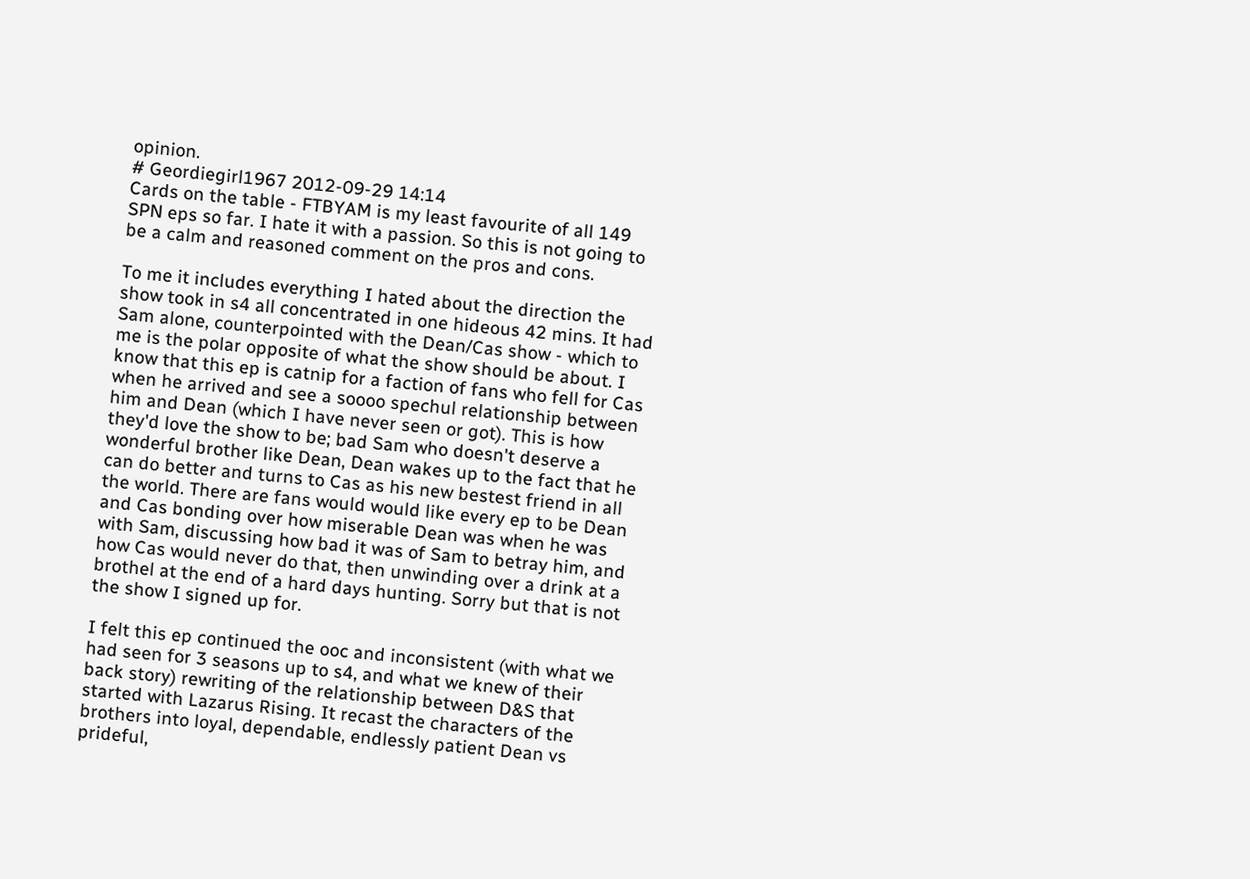opinion.
# Geordiegirl1967 2012-09-29 14:14
Cards on the table - FTBYAM is my least favourite of all 149 SPN eps so far. I hate it with a passion. So this is not going to be a calm and reasoned comment on the pros and cons.

To me it includes everything I hated about the direction the show took in s4 all concentrated in one hideous 42 mins. It had Sam alone, counterpointed with the Dean/Cas show - which to me is the polar opposite of what the show should be about. I know that this ep is catnip for a faction of fans who fell for Cas when he arrived and see a soooo spechul relationship between him and Dean (which I have never seen or got). This is how they'd love the show to be; bad Sam who doesn't deserve a wonderful brother like Dean, Dean wakes up to the fact that he can do better and turns to Cas as his new bestest friend in all the world. There are fans would would like every ep to be Dean and Cas bonding over how miserable Dean was when he was with Sam, discussing how bad it was of Sam to betray him, and how Cas would never do that, then unwinding over a drink at a brothel at the end of a hard days hunting. Sorry but that is not the show I signed up for.

I felt this ep continued the ooc and inconsistent (with what we had seen for 3 seasons up to s4, and what we knew of their back story) rewriting of the relationship between D&S that started with Lazarus Rising. It recast the characters of the brothers into loyal, dependable, endlessly patient Dean vs prideful,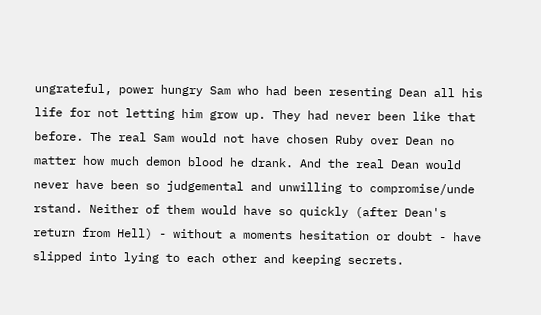ungrateful, power hungry Sam who had been resenting Dean all his life for not letting him grow up. They had never been like that before. The real Sam would not have chosen Ruby over Dean no matter how much demon blood he drank. And the real Dean would never have been so judgemental and unwilling to compromise/unde rstand. Neither of them would have so quickly (after Dean's return from Hell) - without a moments hesitation or doubt - have slipped into lying to each other and keeping secrets.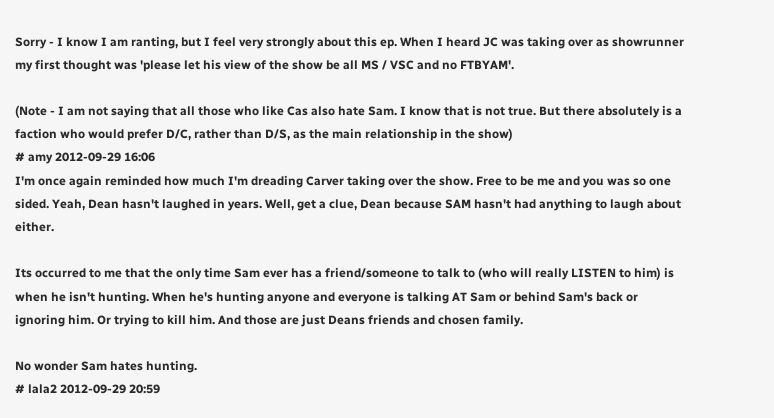Sorry - I know I am ranting, but I feel very strongly about this ep. When I heard JC was taking over as showrunner my first thought was 'please let his view of the show be all MS / VSC and no FTBYAM'.

(Note - I am not saying that all those who like Cas also hate Sam. I know that is not true. But there absolutely is a faction who would prefer D/C, rather than D/S, as the main relationship in the show)
# amy 2012-09-29 16:06
I'm once again reminded how much I'm dreading Carver taking over the show. Free to be me and you was so one sided. Yeah, Dean hasn't laughed in years. Well, get a clue, Dean because SAM hasn't had anything to laugh about either.

Its occurred to me that the only time Sam ever has a friend/someone to talk to (who will really LISTEN to him) is when he isn't hunting. When he's hunting anyone and everyone is talking AT Sam or behind Sam's back or ignoring him. Or trying to kill him. And those are just Deans friends and chosen family.

No wonder Sam hates hunting.
# lala2 2012-09-29 20:59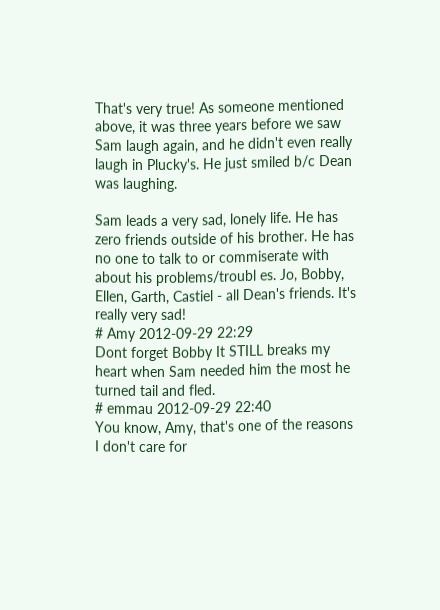That's very true! As someone mentioned above, it was three years before we saw Sam laugh again, and he didn't even really laugh in Plucky's. He just smiled b/c Dean was laughing.

Sam leads a very sad, lonely life. He has zero friends outside of his brother. He has no one to talk to or commiserate with about his problems/troubl es. Jo, Bobby, Ellen, Garth, Castiel - all Dean's friends. It's really very sad!
# Amy 2012-09-29 22:29
Dont forget Bobby It STILL breaks my heart when Sam needed him the most he turned tail and fled.
# emmau 2012-09-29 22:40
You know, Amy, that's one of the reasons I don't care for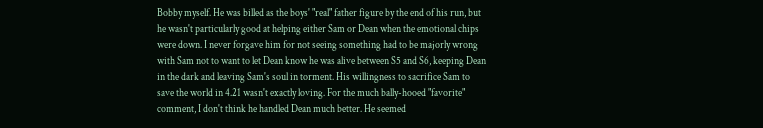Bobby myself. He was billed as the boys' "real" father figure by the end of his run, but he wasn't particularly good at helping either Sam or Dean when the emotional chips were down. I never forgave him for not seeing something had to be majorly wrong with Sam not to want to let Dean know he was alive between S5 and S6, keeping Dean in the dark and leaving Sam's soul in torment. His willingness to sacrifice Sam to save the world in 4.21 wasn't exactly loving. For the much bally-hooed "favorite" comment, I don't think he handled Dean much better. He seemed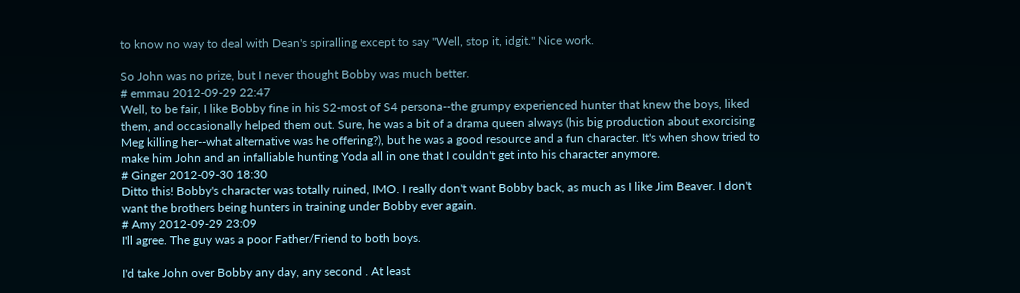to know no way to deal with Dean's spiralling except to say "Well, stop it, idgit." Nice work.

So John was no prize, but I never thought Bobby was much better.
# emmau 2012-09-29 22:47
Well, to be fair, I like Bobby fine in his S2-most of S4 persona--the grumpy experienced hunter that knew the boys, liked them, and occasionally helped them out. Sure, he was a bit of a drama queen always (his big production about exorcising Meg killing her--what alternative was he offering?), but he was a good resource and a fun character. It's when show tried to make him John and an infalliable hunting Yoda all in one that I couldn't get into his character anymore.
# Ginger 2012-09-30 18:30
Ditto this! Bobby's character was totally ruined, IMO. I really don't want Bobby back, as much as I like Jim Beaver. I don't want the brothers being hunters in training under Bobby ever again.
# Amy 2012-09-29 23:09
I'll agree. The guy was a poor Father/Friend to both boys.

I'd take John over Bobby any day, any second . At least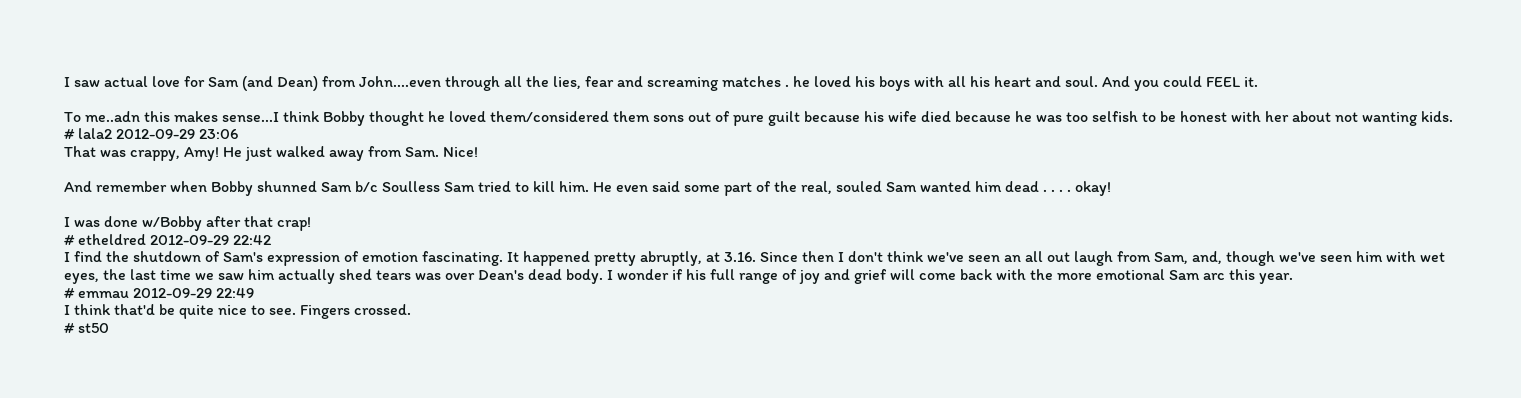I saw actual love for Sam (and Dean) from John....even through all the lies, fear and screaming matches . he loved his boys with all his heart and soul. And you could FEEL it.

To me..adn this makes sense...I think Bobby thought he loved them/considered them sons out of pure guilt because his wife died because he was too selfish to be honest with her about not wanting kids.
# lala2 2012-09-29 23:06
That was crappy, Amy! He just walked away from Sam. Nice!

And remember when Bobby shunned Sam b/c Soulless Sam tried to kill him. He even said some part of the real, souled Sam wanted him dead . . . . okay!

I was done w/Bobby after that crap!
# etheldred 2012-09-29 22:42
I find the shutdown of Sam's expression of emotion fascinating. It happened pretty abruptly, at 3.16. Since then I don't think we've seen an all out laugh from Sam, and, though we've seen him with wet eyes, the last time we saw him actually shed tears was over Dean's dead body. I wonder if his full range of joy and grief will come back with the more emotional Sam arc this year.
# emmau 2012-09-29 22:49
I think that'd be quite nice to see. Fingers crossed.
# st50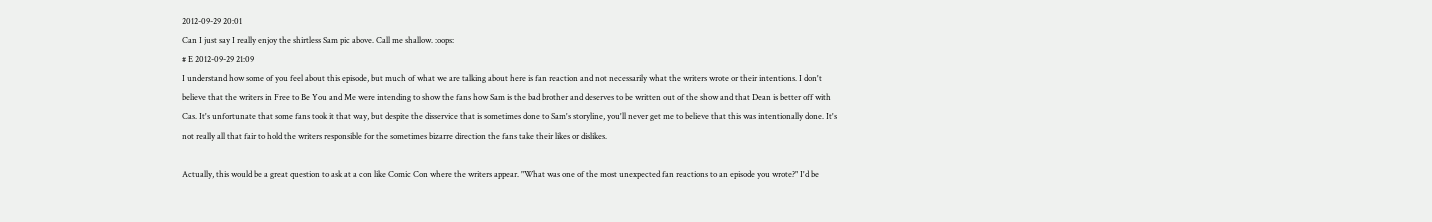2012-09-29 20:01
Can I just say I really enjoy the shirtless Sam pic above. Call me shallow. :oops:
# E 2012-09-29 21:09
I understand how some of you feel about this episode, but much of what we are talking about here is fan reaction and not necessarily what the writers wrote or their intentions. I don't believe that the writers in Free to Be You and Me were intending to show the fans how Sam is the bad brother and deserves to be written out of the show and that Dean is better off with Cas. It's unfortunate that some fans took it that way, but despite the disservice that is sometimes done to Sam's storyline, you'll never get me to believe that this was intentionally done. It's not really all that fair to hold the writers responsible for the sometimes bizarre direction the fans take their likes or dislikes.

Actually, this would be a great question to ask at a con like Comic Con where the writers appear. "What was one of the most unexpected fan reactions to an episode you wrote?" I'd be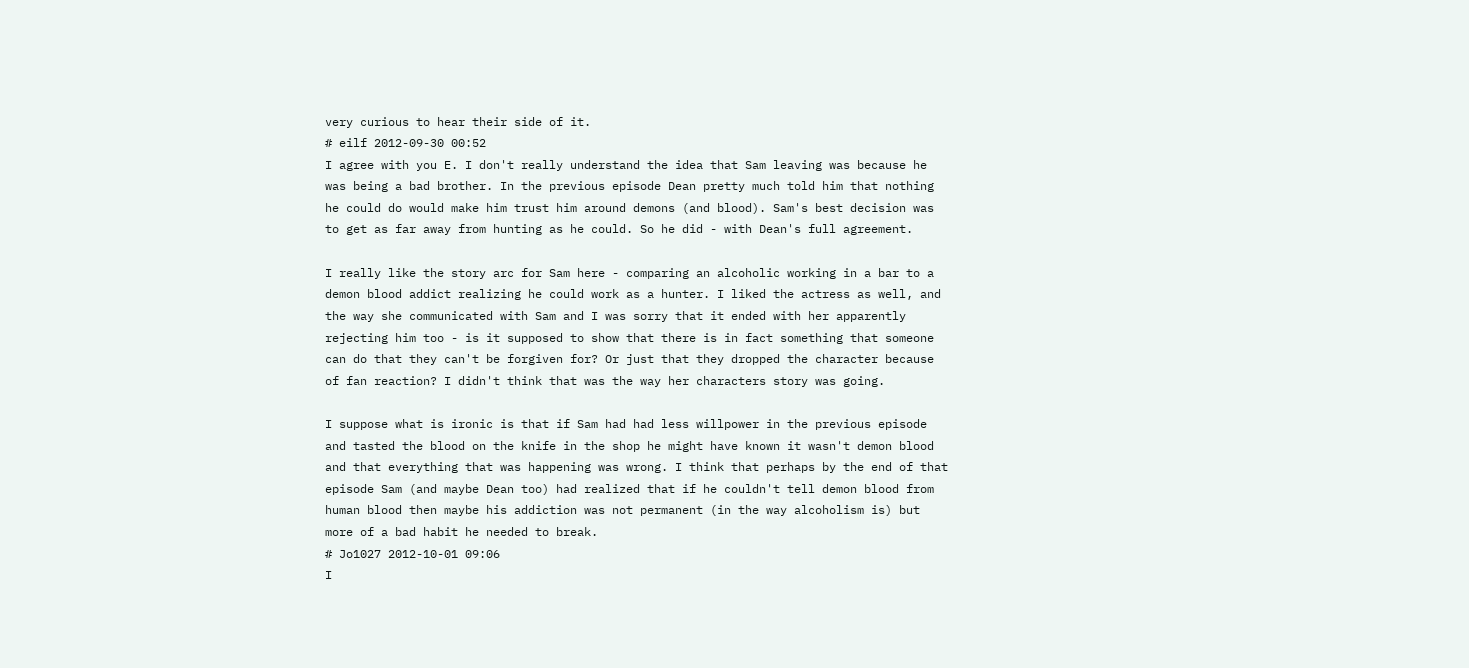very curious to hear their side of it.
# eilf 2012-09-30 00:52
I agree with you E. I don't really understand the idea that Sam leaving was because he was being a bad brother. In the previous episode Dean pretty much told him that nothing he could do would make him trust him around demons (and blood). Sam's best decision was to get as far away from hunting as he could. So he did - with Dean's full agreement.

I really like the story arc for Sam here - comparing an alcoholic working in a bar to a demon blood addict realizing he could work as a hunter. I liked the actress as well, and the way she communicated with Sam and I was sorry that it ended with her apparently rejecting him too - is it supposed to show that there is in fact something that someone can do that they can't be forgiven for? Or just that they dropped the character because of fan reaction? I didn't think that was the way her characters story was going.

I suppose what is ironic is that if Sam had had less willpower in the previous episode and tasted the blood on the knife in the shop he might have known it wasn't demon blood and that everything that was happening was wrong. I think that perhaps by the end of that episode Sam (and maybe Dean too) had realized that if he couldn't tell demon blood from human blood then maybe his addiction was not permanent (in the way alcoholism is) but more of a bad habit he needed to break.
# Jo1027 2012-10-01 09:06
I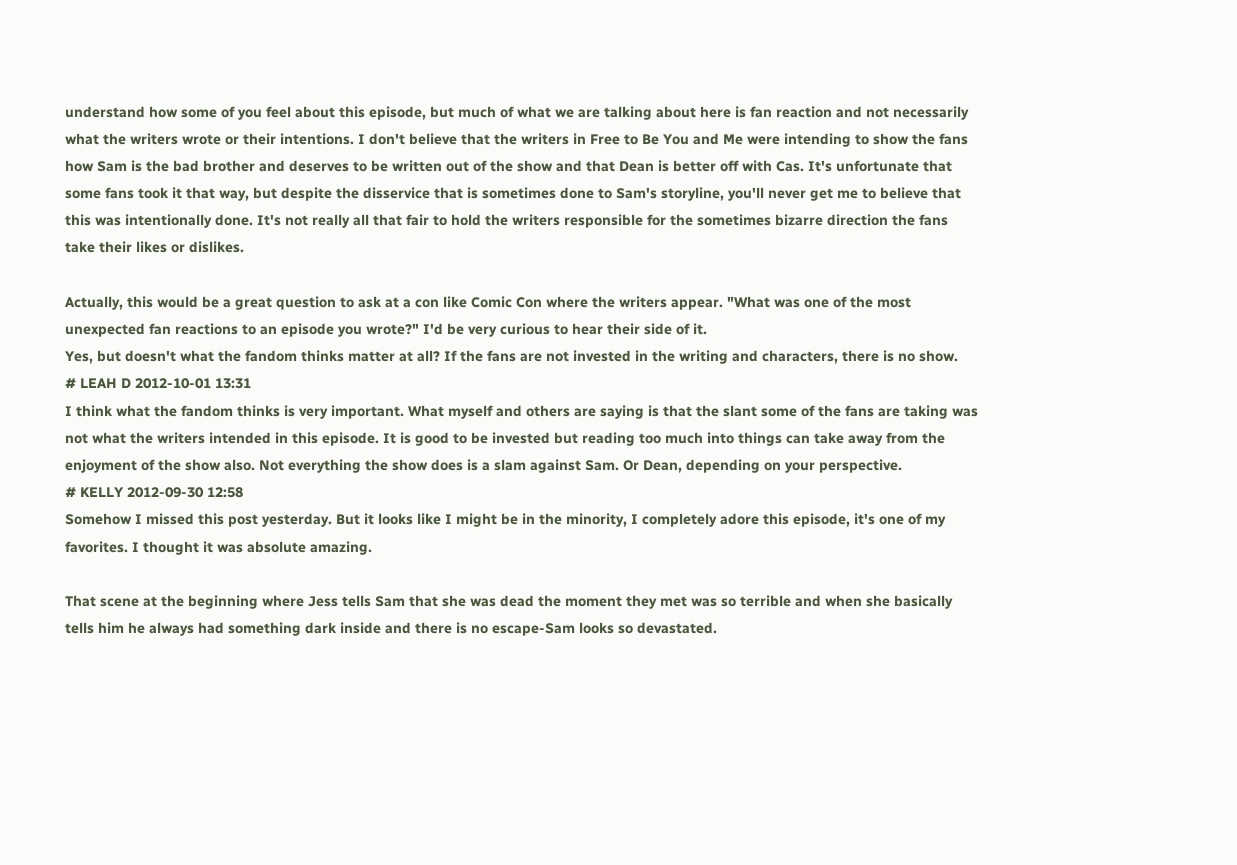understand how some of you feel about this episode, but much of what we are talking about here is fan reaction and not necessarily what the writers wrote or their intentions. I don't believe that the writers in Free to Be You and Me were intending to show the fans how Sam is the bad brother and deserves to be written out of the show and that Dean is better off with Cas. It's unfortunate that some fans took it that way, but despite the disservice that is sometimes done to Sam's storyline, you'll never get me to believe that this was intentionally done. It's not really all that fair to hold the writers responsible for the sometimes bizarre direction the fans take their likes or dislikes.

Actually, this would be a great question to ask at a con like Comic Con where the writers appear. "What was one of the most unexpected fan reactions to an episode you wrote?" I'd be very curious to hear their side of it.
Yes, but doesn't what the fandom thinks matter at all? If the fans are not invested in the writing and characters, there is no show.
# LEAH D 2012-10-01 13:31
I think what the fandom thinks is very important. What myself and others are saying is that the slant some of the fans are taking was not what the writers intended in this episode. It is good to be invested but reading too much into things can take away from the enjoyment of the show also. Not everything the show does is a slam against Sam. Or Dean, depending on your perspective.
# KELLY 2012-09-30 12:58
Somehow I missed this post yesterday. But it looks like I might be in the minority, I completely adore this episode, it's one of my favorites. I thought it was absolute amazing.

That scene at the beginning where Jess tells Sam that she was dead the moment they met was so terrible and when she basically tells him he always had something dark inside and there is no escape-Sam looks so devastated.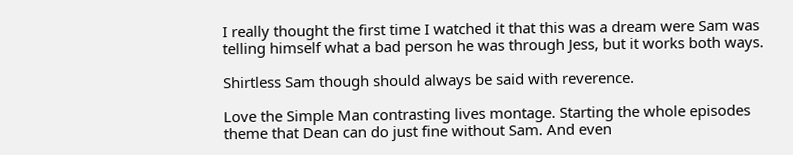I really thought the first time I watched it that this was a dream were Sam was telling himself what a bad person he was through Jess, but it works both ways.

Shirtless Sam though should always be said with reverence.

Love the Simple Man contrasting lives montage. Starting the whole episodes theme that Dean can do just fine without Sam. And even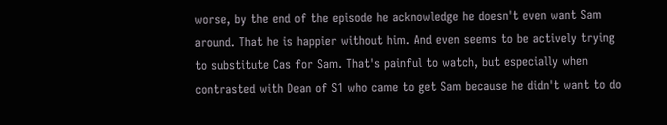worse, by the end of the episode he acknowledge he doesn't even want Sam around. That he is happier without him. And even seems to be actively trying to substitute Cas for Sam. That's painful to watch, but especially when contrasted with Dean of S1 who came to get Sam because he didn't want to do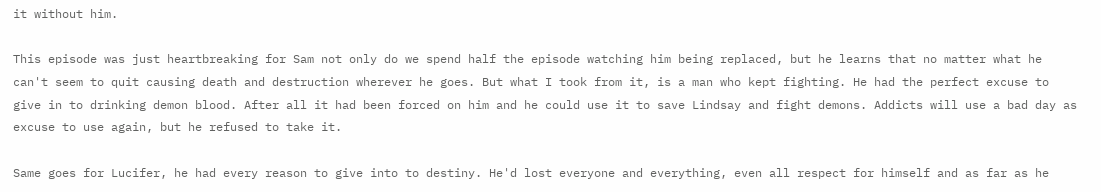it without him.

This episode was just heartbreaking for Sam not only do we spend half the episode watching him being replaced, but he learns that no matter what he can't seem to quit causing death and destruction wherever he goes. But what I took from it, is a man who kept fighting. He had the perfect excuse to give in to drinking demon blood. After all it had been forced on him and he could use it to save Lindsay and fight demons. Addicts will use a bad day as excuse to use again, but he refused to take it.

Same goes for Lucifer, he had every reason to give into to destiny. He'd lost everyone and everything, even all respect for himself and as far as he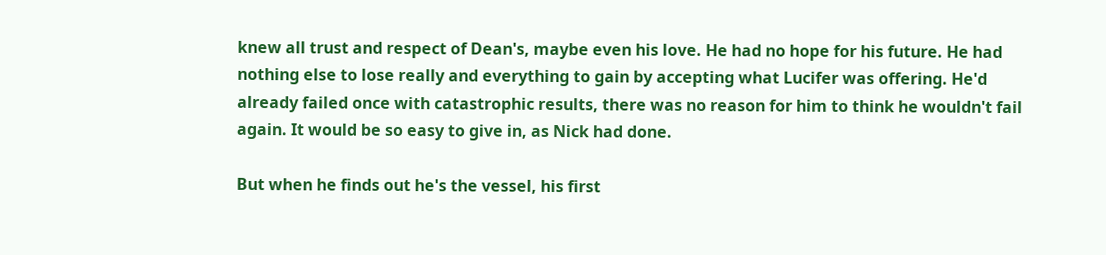knew all trust and respect of Dean's, maybe even his love. He had no hope for his future. He had nothing else to lose really and everything to gain by accepting what Lucifer was offering. He'd already failed once with catastrophic results, there was no reason for him to think he wouldn't fail again. It would be so easy to give in, as Nick had done.

But when he finds out he's the vessel, his first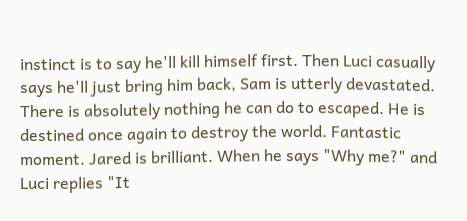instinct is to say he'll kill himself first. Then Luci casually says he'll just bring him back, Sam is utterly devastated. There is absolutely nothing he can do to escaped. He is destined once again to destroy the world. Fantastic moment. Jared is brilliant. When he says "Why me?" and Luci replies "It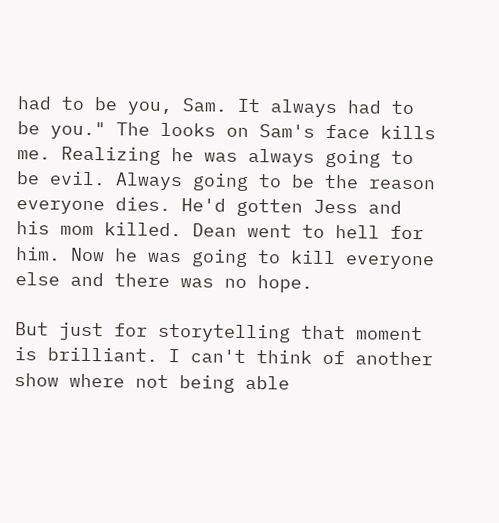had to be you, Sam. It always had to be you." The looks on Sam's face kills me. Realizing he was always going to be evil. Always going to be the reason everyone dies. He'd gotten Jess and his mom killed. Dean went to hell for him. Now he was going to kill everyone else and there was no hope.

But just for storytelling that moment is brilliant. I can't think of another show where not being able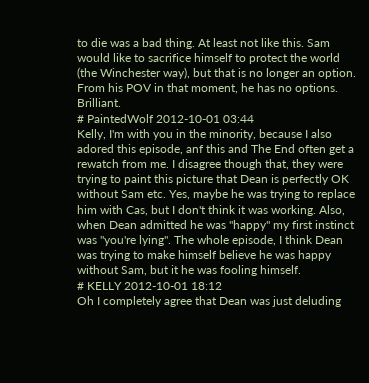to die was a bad thing. At least not like this. Sam would like to sacrifice himself to protect the world (the Winchester way), but that is no longer an option. From his POV in that moment, he has no options. Brilliant.
# PaintedWolf 2012-10-01 03:44
Kelly, I'm with you in the minority, because I also adored this episode, anf this and The End often get a rewatch from me. I disagree though that, they were trying to paint this picture that Dean is perfectly OK without Sam etc. Yes, maybe he was trying to replace him with Cas, but I don't think it was working. Also, when Dean admitted he was "happy" my first instinct was "you're lying". The whole episode, I think Dean was trying to make himself believe he was happy without Sam, but it he was fooling himself.
# KELLY 2012-10-01 18:12
Oh I completely agree that Dean was just deluding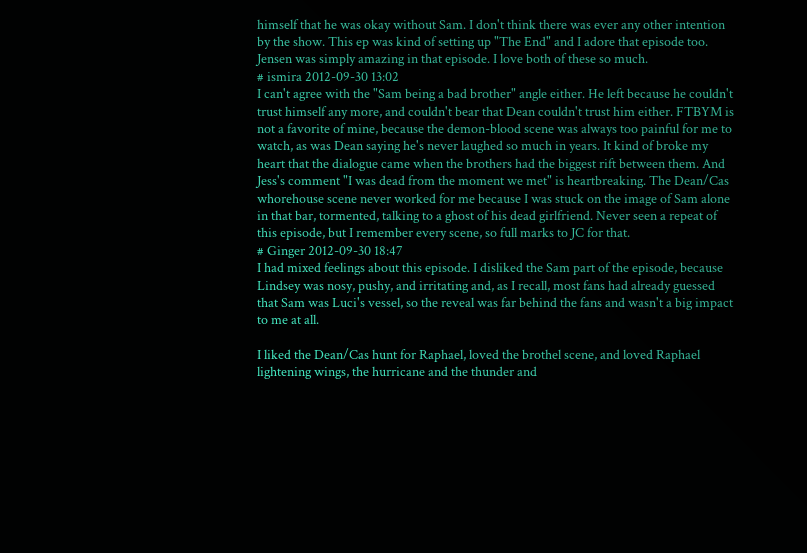himself that he was okay without Sam. I don't think there was ever any other intention by the show. This ep was kind of setting up "The End" and I adore that episode too. Jensen was simply amazing in that episode. I love both of these so much.
# ismira 2012-09-30 13:02
I can't agree with the "Sam being a bad brother" angle either. He left because he couldn't trust himself any more, and couldn't bear that Dean couldn't trust him either. FTBYM is not a favorite of mine, because the demon-blood scene was always too painful for me to watch, as was Dean saying he's never laughed so much in years. It kind of broke my heart that the dialogue came when the brothers had the biggest rift between them. And Jess's comment "I was dead from the moment we met" is heartbreaking. The Dean/Cas whorehouse scene never worked for me because I was stuck on the image of Sam alone in that bar, tormented, talking to a ghost of his dead girlfriend. Never seen a repeat of this episode, but I remember every scene, so full marks to JC for that.
# Ginger 2012-09-30 18:47
I had mixed feelings about this episode. I disliked the Sam part of the episode, because Lindsey was nosy, pushy, and irritating and, as I recall, most fans had already guessed that Sam was Luci's vessel, so the reveal was far behind the fans and wasn't a big impact to me at all.

I liked the Dean/Cas hunt for Raphael, loved the brothel scene, and loved Raphael lightening wings, the hurricane and the thunder and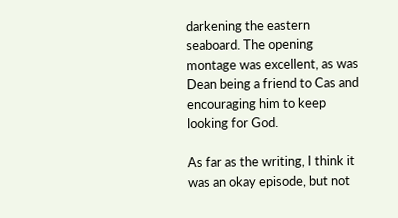darkening the eastern seaboard. The opening montage was excellent, as was Dean being a friend to Cas and encouraging him to keep looking for God.

As far as the writing, I think it was an okay episode, but not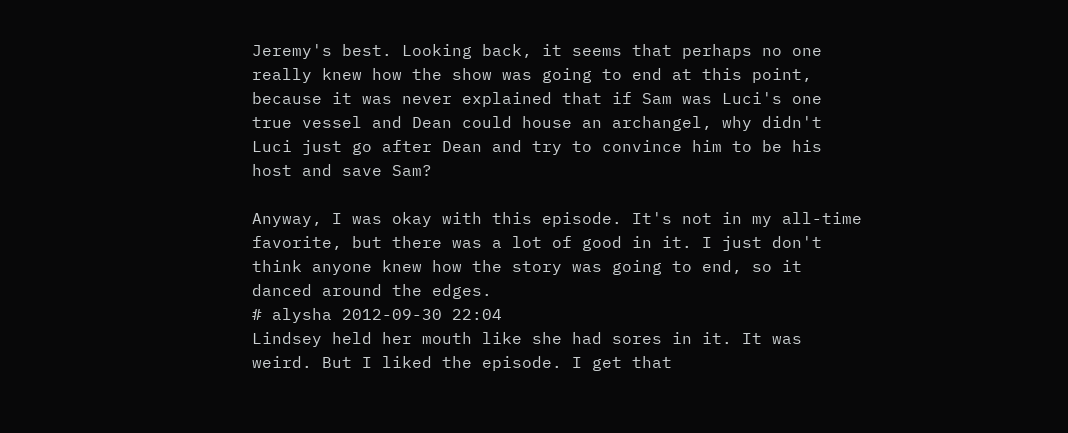Jeremy's best. Looking back, it seems that perhaps no one really knew how the show was going to end at this point, because it was never explained that if Sam was Luci's one true vessel and Dean could house an archangel, why didn't Luci just go after Dean and try to convince him to be his host and save Sam?

Anyway, I was okay with this episode. It's not in my all-time favorite, but there was a lot of good in it. I just don't think anyone knew how the story was going to end, so it danced around the edges.
# alysha 2012-09-30 22:04
Lindsey held her mouth like she had sores in it. It was weird. But I liked the episode. I get that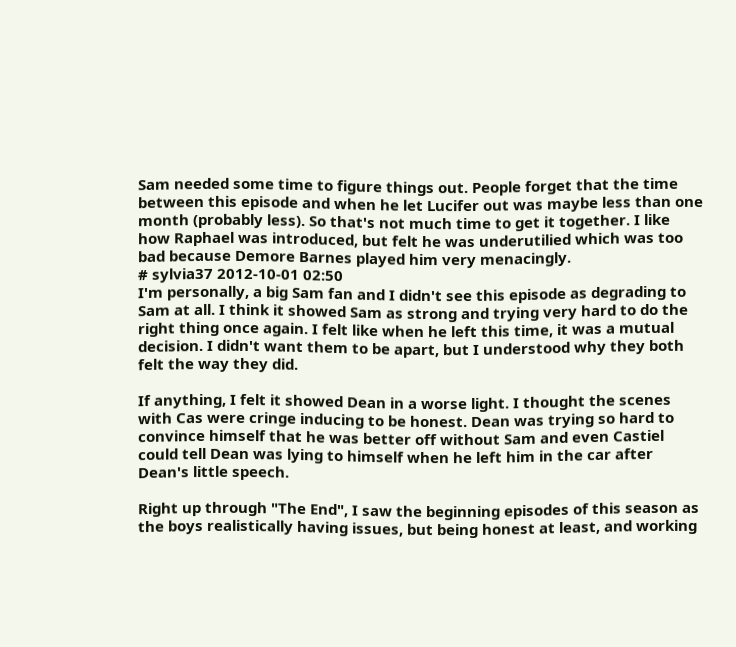Sam needed some time to figure things out. People forget that the time between this episode and when he let Lucifer out was maybe less than one month (probably less). So that's not much time to get it together. I like how Raphael was introduced, but felt he was underutilied which was too bad because Demore Barnes played him very menacingly.
# sylvia37 2012-10-01 02:50
I'm personally, a big Sam fan and I didn't see this episode as degrading to Sam at all. I think it showed Sam as strong and trying very hard to do the right thing once again. I felt like when he left this time, it was a mutual decision. I didn't want them to be apart, but I understood why they both felt the way they did.

If anything, I felt it showed Dean in a worse light. I thought the scenes with Cas were cringe inducing to be honest. Dean was trying so hard to convince himself that he was better off without Sam and even Castiel could tell Dean was lying to himself when he left him in the car after Dean's little speech.

Right up through "The End", I saw the beginning episodes of this season as the boys realistically having issues, but being honest at least, and working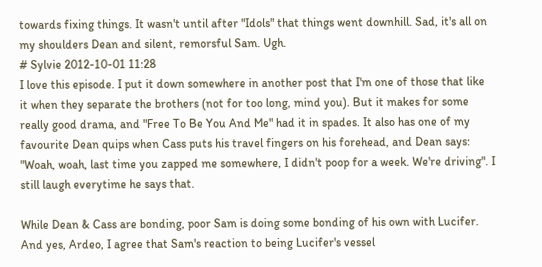towards fixing things. It wasn't until after "Idols" that things went downhill. Sad, it's all on my shoulders Dean and silent, remorsful Sam. Ugh.
# Sylvie 2012-10-01 11:28
I love this episode. I put it down somewhere in another post that I'm one of those that like it when they separate the brothers (not for too long, mind you). But it makes for some really good drama, and "Free To Be You And Me" had it in spades. It also has one of my favourite Dean quips when Cass puts his travel fingers on his forehead, and Dean says: "Woah, woah, last time you zapped me somewhere, I didn't poop for a week. We're driving". I still laugh everytime he says that.

While Dean & Cass are bonding, poor Sam is doing some bonding of his own with Lucifer. And yes, Ardeo, I agree that Sam's reaction to being Lucifer's vessel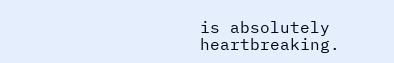is absolutely heartbreaking.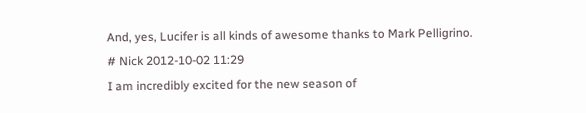And, yes, Lucifer is all kinds of awesome thanks to Mark Pelligrino.
# Nick 2012-10-02 11:29
I am incredibly excited for the new season of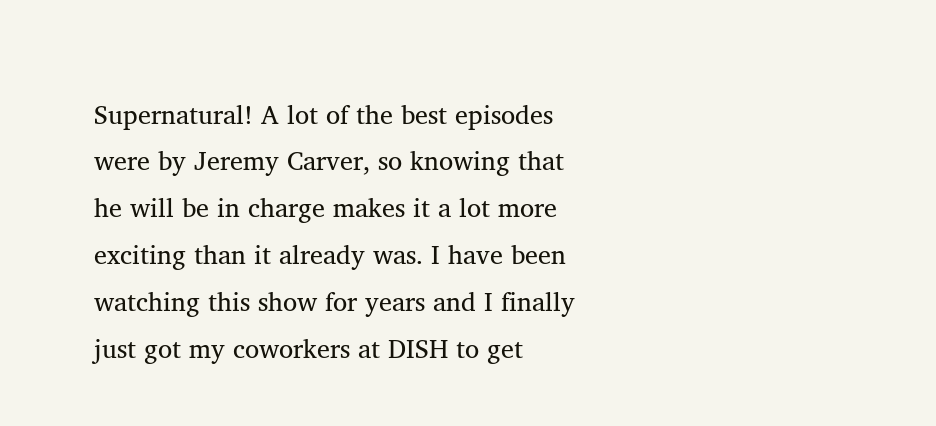Supernatural! A lot of the best episodes were by Jeremy Carver, so knowing that he will be in charge makes it a lot more exciting than it already was. I have been watching this show for years and I finally just got my coworkers at DISH to get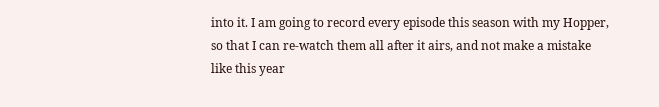into it. I am going to record every episode this season with my Hopper, so that I can re-watch them all after it airs, and not make a mistake like this year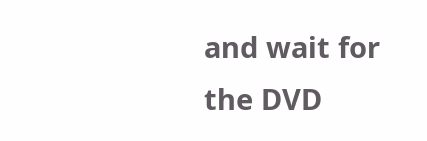and wait for the DVD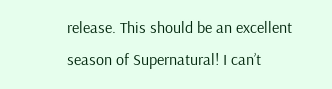release. This should be an excellent season of Supernatural! I can’t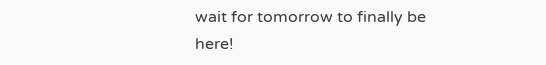wait for tomorrow to finally be here!